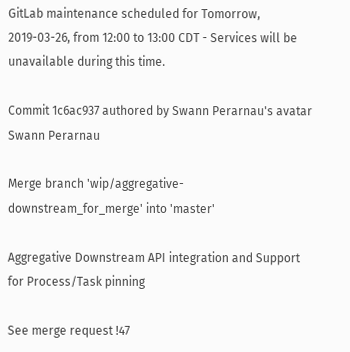GitLab maintenance scheduled for Tomorrow, 2019-03-26, from 12:00 to 13:00 CDT - Services will be unavailable during this time.

Commit 1c6ac937 authored by Swann Perarnau's avatar Swann Perarnau

Merge branch 'wip/aggregative-downstream_for_merge' into 'master'

Aggregative Downstream API integration and Support for Process/Task pinning

See merge request !47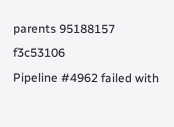parents 95188157 f3c53106
Pipeline #4962 failed with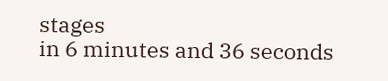stages
in 6 minutes and 36 seconds